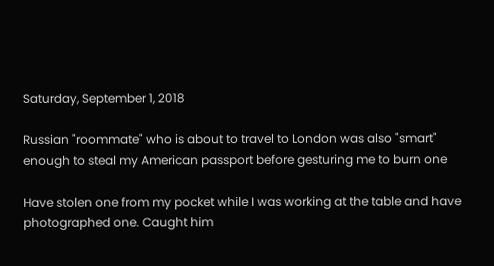Saturday, September 1, 2018

Russian "roommate" who is about to travel to London was also "smart" enough to steal my American passport before gesturing me to burn one

Have stolen one from my pocket while I was working at the table and have photographed one. Caught him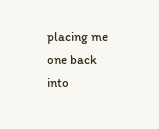placing me one back into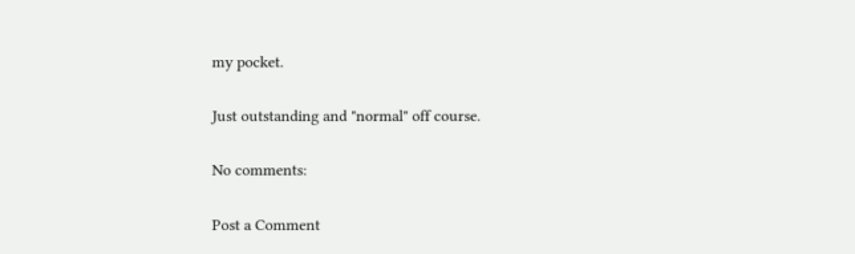my pocket.

Just outstanding and "normal" off course.

No comments:

Post a Comment